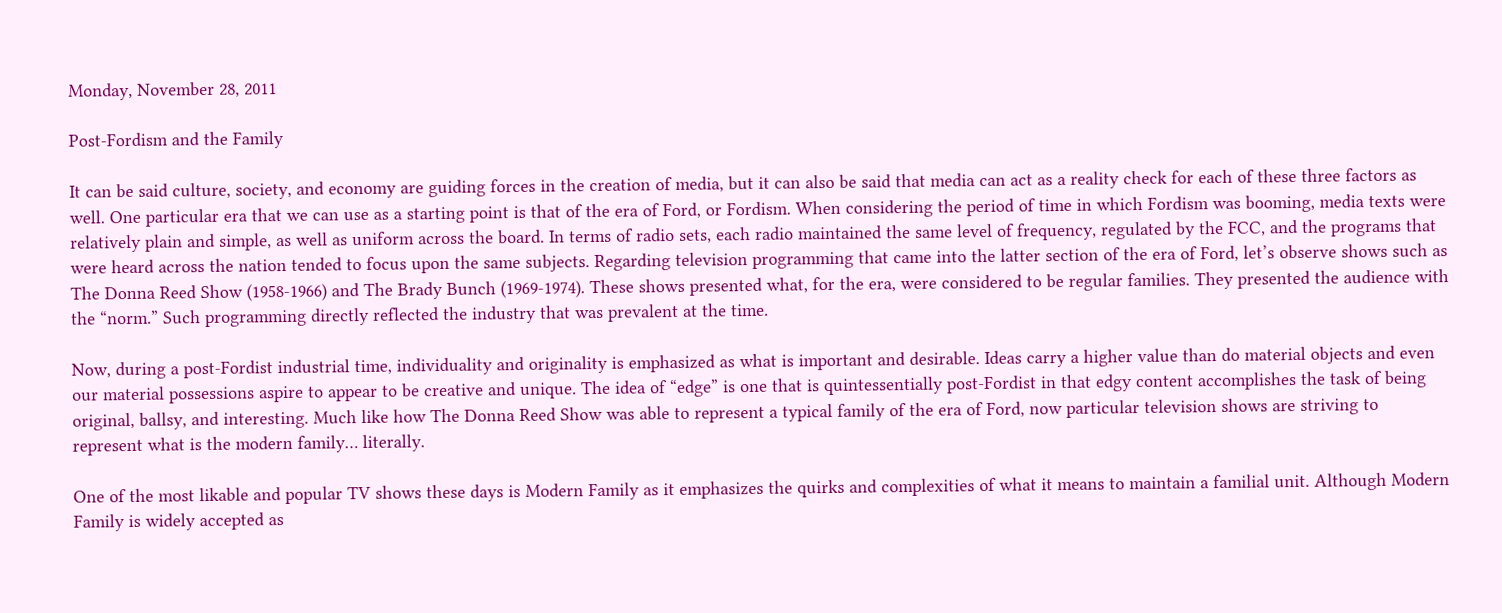Monday, November 28, 2011

Post-Fordism and the Family

It can be said culture, society, and economy are guiding forces in the creation of media, but it can also be said that media can act as a reality check for each of these three factors as well. One particular era that we can use as a starting point is that of the era of Ford, or Fordism. When considering the period of time in which Fordism was booming, media texts were relatively plain and simple, as well as uniform across the board. In terms of radio sets, each radio maintained the same level of frequency, regulated by the FCC, and the programs that were heard across the nation tended to focus upon the same subjects. Regarding television programming that came into the latter section of the era of Ford, let’s observe shows such as The Donna Reed Show (1958-1966) and The Brady Bunch (1969-1974). These shows presented what, for the era, were considered to be regular families. They presented the audience with the “norm.” Such programming directly reflected the industry that was prevalent at the time.

Now, during a post-Fordist industrial time, individuality and originality is emphasized as what is important and desirable. Ideas carry a higher value than do material objects and even our material possessions aspire to appear to be creative and unique. The idea of “edge” is one that is quintessentially post-Fordist in that edgy content accomplishes the task of being original, ballsy, and interesting. Much like how The Donna Reed Show was able to represent a typical family of the era of Ford, now particular television shows are striving to represent what is the modern family… literally.

One of the most likable and popular TV shows these days is Modern Family as it emphasizes the quirks and complexities of what it means to maintain a familial unit. Although Modern Family is widely accepted as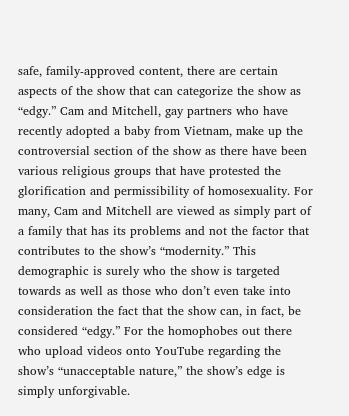safe, family-approved content, there are certain aspects of the show that can categorize the show as “edgy.” Cam and Mitchell, gay partners who have recently adopted a baby from Vietnam, make up the controversial section of the show as there have been various religious groups that have protested the glorification and permissibility of homosexuality. For many, Cam and Mitchell are viewed as simply part of a family that has its problems and not the factor that contributes to the show’s “modernity.” This demographic is surely who the show is targeted towards as well as those who don’t even take into consideration the fact that the show can, in fact, be considered “edgy.” For the homophobes out there who upload videos onto YouTube regarding the show’s “unacceptable nature,” the show’s edge is simply unforgivable.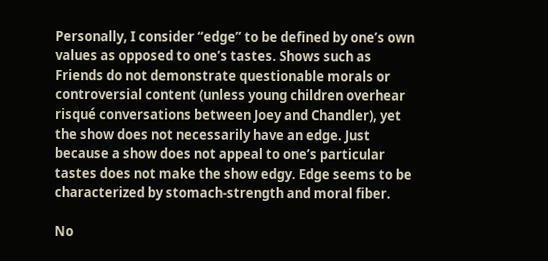Personally, I consider “edge” to be defined by one’s own values as opposed to one’s tastes. Shows such as Friends do not demonstrate questionable morals or controversial content (unless young children overhear risqué conversations between Joey and Chandler), yet the show does not necessarily have an edge. Just because a show does not appeal to one’s particular tastes does not make the show edgy. Edge seems to be characterized by stomach-strength and moral fiber.

No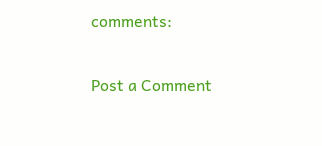comments:

Post a Comment